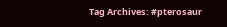Tag Archives: #pterosaur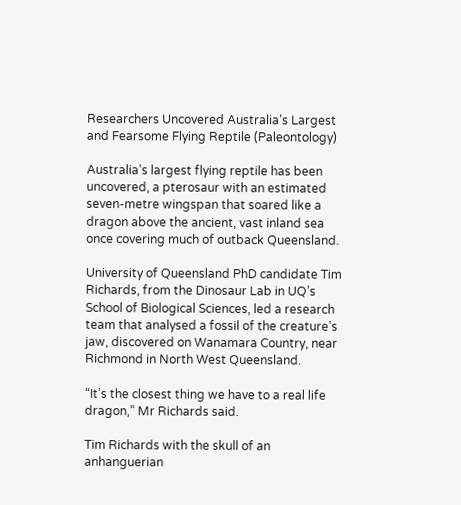Researchers Uncovered Australia’s Largest and Fearsome Flying Reptile (Paleontology)

Australia’s largest flying reptile has been uncovered, a pterosaur with an estimated seven-metre wingspan that soared like a dragon above the ancient, vast inland sea once covering much of outback Queensland.

University of Queensland PhD candidate Tim Richards, from the Dinosaur Lab in UQ’s School of Biological Sciences, led a research team that analysed a fossil of the creature’s jaw, discovered on Wanamara Country, near Richmond in North West Queensland.

“It’s the closest thing we have to a real life dragon,” Mr Richards said.

Tim Richards with the skull of an anhanguerian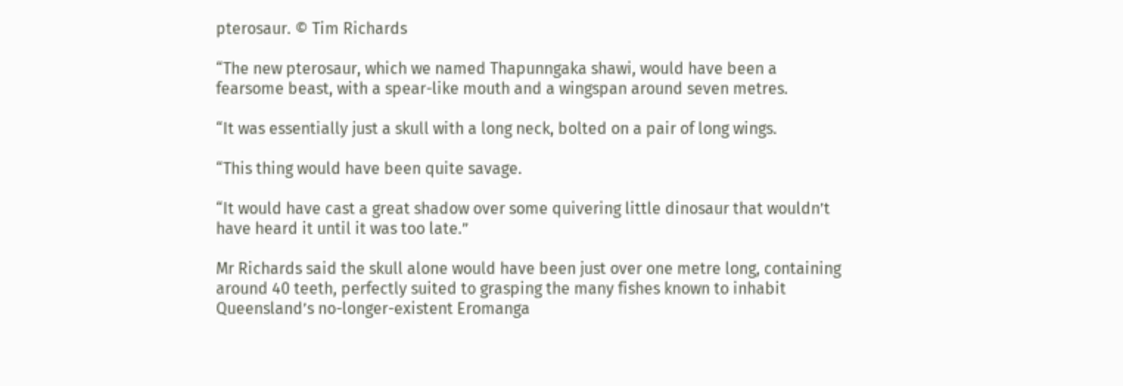pterosaur. © Tim Richards

“The new pterosaur, which we named Thapunngaka shawi, would have been a fearsome beast, with a spear-like mouth and a wingspan around seven metres.

“It was essentially just a skull with a long neck, bolted on a pair of long wings.

“This thing would have been quite savage.

“It would have cast a great shadow over some quivering little dinosaur that wouldn’t have heard it until it was too late.”

Mr Richards said the skull alone would have been just over one metre long, containing around 40 teeth, perfectly suited to grasping the many fishes known to inhabit Queensland’s no-longer-existent Eromanga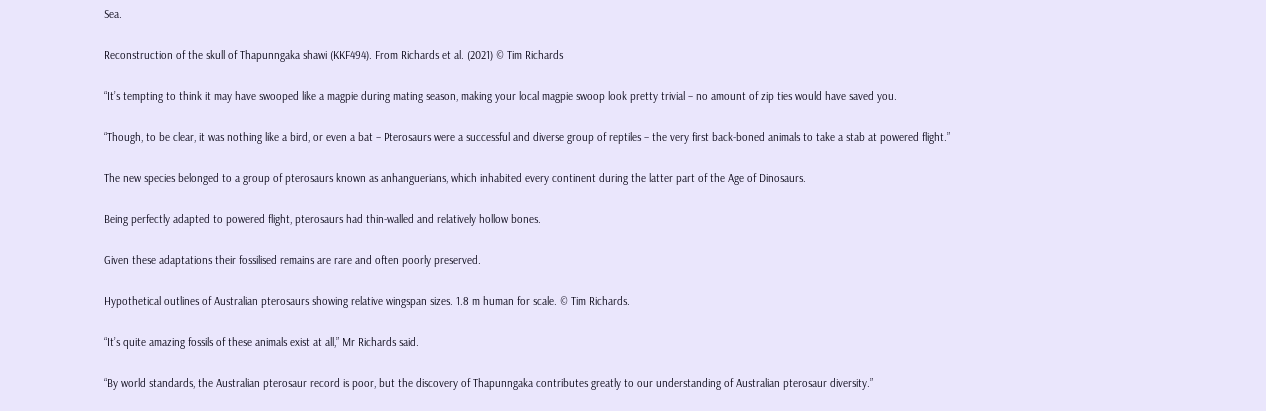Sea.

Reconstruction of the skull of Thapunngaka shawi (KKF494). From Richards et al. (2021) © Tim Richards

“It’s tempting to think it may have swooped like a magpie during mating season, making your local magpie swoop look pretty trivial – no amount of zip ties would have saved you.

“Though, to be clear, it was nothing like a bird, or even a bat – Pterosaurs were a successful and diverse group of reptiles – the very first back-boned animals to take a stab at powered flight.”

The new species belonged to a group of pterosaurs known as anhanguerians, which inhabited every continent during the latter part of the Age of Dinosaurs.

Being perfectly adapted to powered flight, pterosaurs had thin-walled and relatively hollow bones.

Given these adaptations their fossilised remains are rare and often poorly preserved.

Hypothetical outlines of Australian pterosaurs showing relative wingspan sizes. 1.8 m human for scale. © Tim Richards.

“It’s quite amazing fossils of these animals exist at all,” Mr Richards said.

“By world standards, the Australian pterosaur record is poor, but the discovery of Thapunngaka contributes greatly to our understanding of Australian pterosaur diversity.”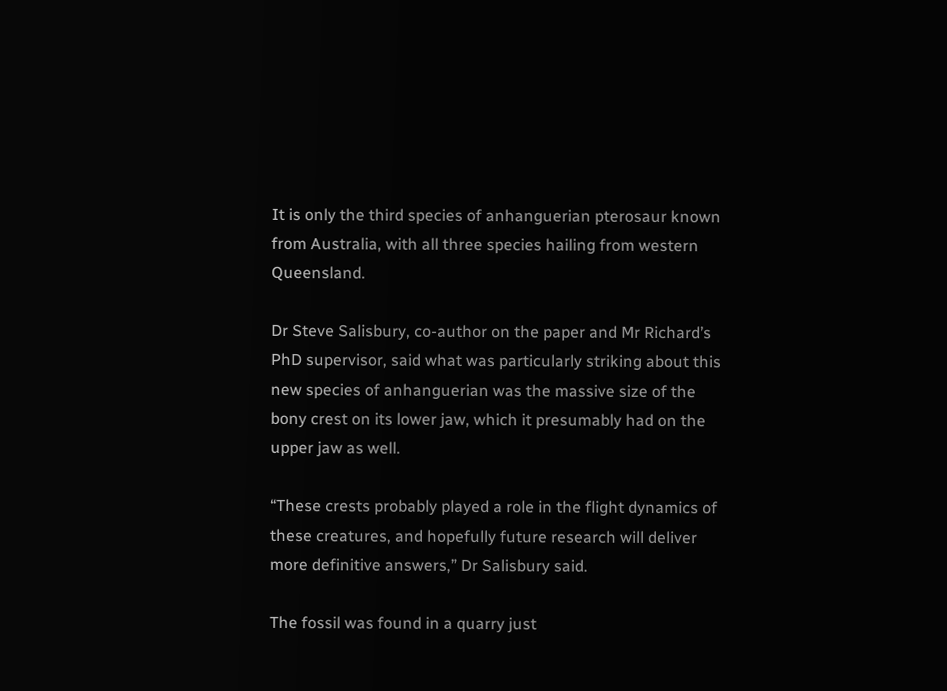It is only the third species of anhanguerian pterosaur known from Australia, with all three species hailing from western Queensland.

Dr Steve Salisbury, co-author on the paper and Mr Richard’s PhD supervisor, said what was particularly striking about this new species of anhanguerian was the massive size of the bony crest on its lower jaw, which it presumably had on the upper jaw as well.

“These crests probably played a role in the flight dynamics of these creatures, and hopefully future research will deliver more definitive answers,” Dr Salisbury said.

The fossil was found in a quarry just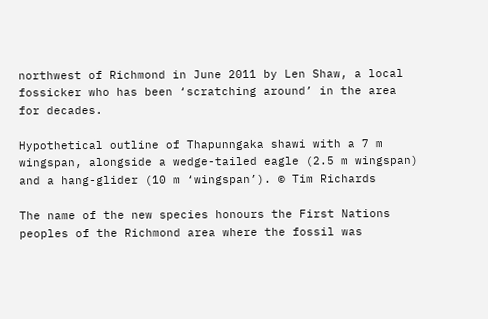northwest of Richmond in June 2011 by Len Shaw, a local fossicker who has been ‘scratching around’ in the area for decades.

Hypothetical outline of Thapunngaka shawi with a 7 m wingspan, alongside a wedge-tailed eagle (2.5 m wingspan) and a hang-glider (10 m ‘wingspan’). © Tim Richards

The name of the new species honours the First Nations peoples of the Richmond area where the fossil was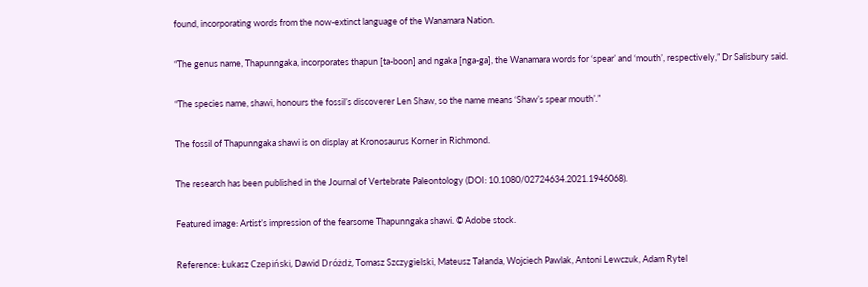found, incorporating words from the now-extinct language of the Wanamara Nation.

“The genus name, Thapunngaka, incorporates thapun [ta-boon] and ngaka [nga-ga], the Wanamara words for ‘spear’ and ‘mouth’, respectively,” Dr Salisbury said.

“The species name, shawi, honours the fossil’s discoverer Len Shaw, so the name means ‘Shaw’s spear mouth’.”

The fossil of Thapunngaka shawi is on display at Kronosaurus Korner in Richmond.

The research has been published in the Journal of Vertebrate Paleontology (DOI: 10.1080/02724634.2021.1946068).

Featured image: Artist’s impression of the fearsome Thapunngaka shawi. © Adobe stock.

Reference: Łukasz Czepiński, Dawid Dróżdż, Tomasz Szczygielski, Mateusz Tałanda, Wojciech Pawlak, Antoni Lewczuk, Adam Rytel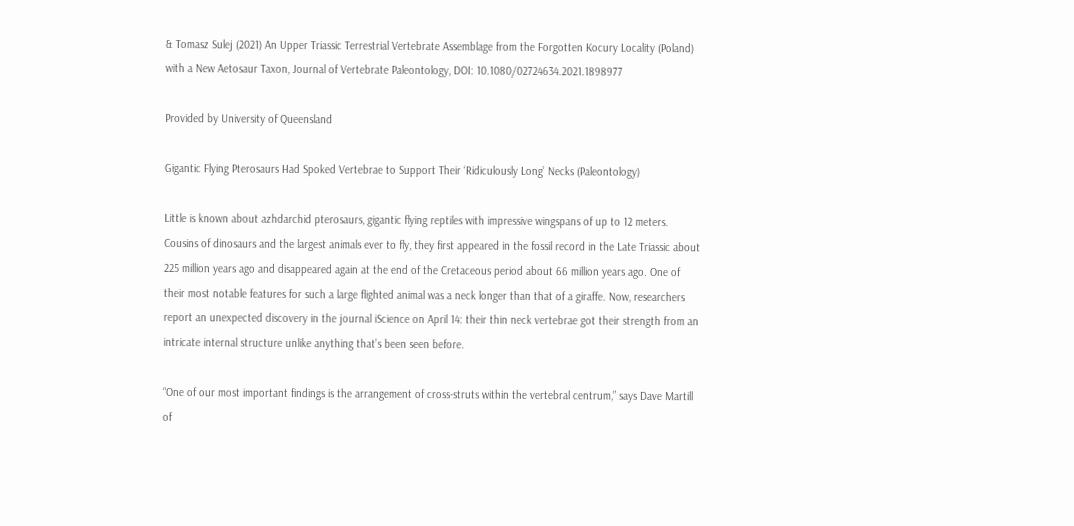& Tomasz Sulej (2021) An Upper Triassic Terrestrial Vertebrate Assemblage from the Forgotten Kocury Locality (Poland) with a New Aetosaur Taxon, Journal of Vertebrate Paleontology, DOI: 10.1080/02724634.2021.1898977

Provided by University of Queensland

Gigantic Flying Pterosaurs Had Spoked Vertebrae to Support Their ‘Ridiculously Long’ Necks (Paleontology)

Little is known about azhdarchid pterosaurs, gigantic flying reptiles with impressive wingspans of up to 12 meters. Cousins of dinosaurs and the largest animals ever to fly, they first appeared in the fossil record in the Late Triassic about 225 million years ago and disappeared again at the end of the Cretaceous period about 66 million years ago. One of their most notable features for such a large flighted animal was a neck longer than that of a giraffe. Now, researchers report an unexpected discovery in the journal iScience on April 14: their thin neck vertebrae got their strength from an intricate internal structure unlike anything that’s been seen before.

“One of our most important findings is the arrangement of cross-struts within the vertebral centrum,” says Dave Martill of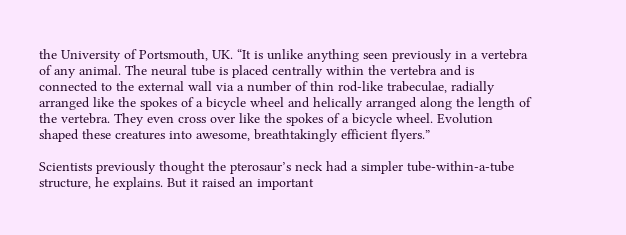the University of Portsmouth, UK. “It is unlike anything seen previously in a vertebra of any animal. The neural tube is placed centrally within the vertebra and is connected to the external wall via a number of thin rod-like trabeculae, radially arranged like the spokes of a bicycle wheel and helically arranged along the length of the vertebra. They even cross over like the spokes of a bicycle wheel. Evolution shaped these creatures into awesome, breathtakingly efficient flyers.”

Scientists previously thought the pterosaur’s neck had a simpler tube-within-a-tube structure, he explains. But it raised an important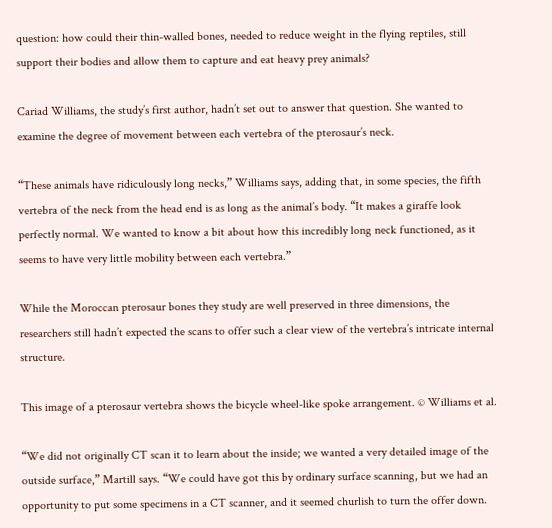question: how could their thin-walled bones, needed to reduce weight in the flying reptiles, still support their bodies and allow them to capture and eat heavy prey animals?

Cariad Williams, the study’s first author, hadn’t set out to answer that question. She wanted to examine the degree of movement between each vertebra of the pterosaur’s neck.

“These animals have ridiculously long necks,” Williams says, adding that, in some species, the fifth vertebra of the neck from the head end is as long as the animal’s body. “It makes a giraffe look perfectly normal. We wanted to know a bit about how this incredibly long neck functioned, as it seems to have very little mobility between each vertebra.”

While the Moroccan pterosaur bones they study are well preserved in three dimensions, the researchers still hadn’t expected the scans to offer such a clear view of the vertebra’s intricate internal structure.

This image of a pterosaur vertebra shows the bicycle wheel-like spoke arrangement. © Williams et al.

“We did not originally CT scan it to learn about the inside; we wanted a very detailed image of the outside surface,” Martill says. “We could have got this by ordinary surface scanning, but we had an opportunity to put some specimens in a CT scanner, and it seemed churlish to turn the offer down.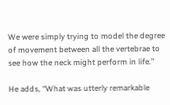We were simply trying to model the degree of movement between all the vertebrae to see how the neck might perform in life.”

He adds, “What was utterly remarkable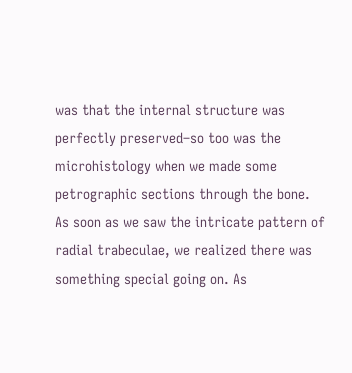was that the internal structure was perfectly preserved–so too was the microhistology when we made some petrographic sections through the bone. As soon as we saw the intricate pattern of radial trabeculae, we realized there was something special going on. As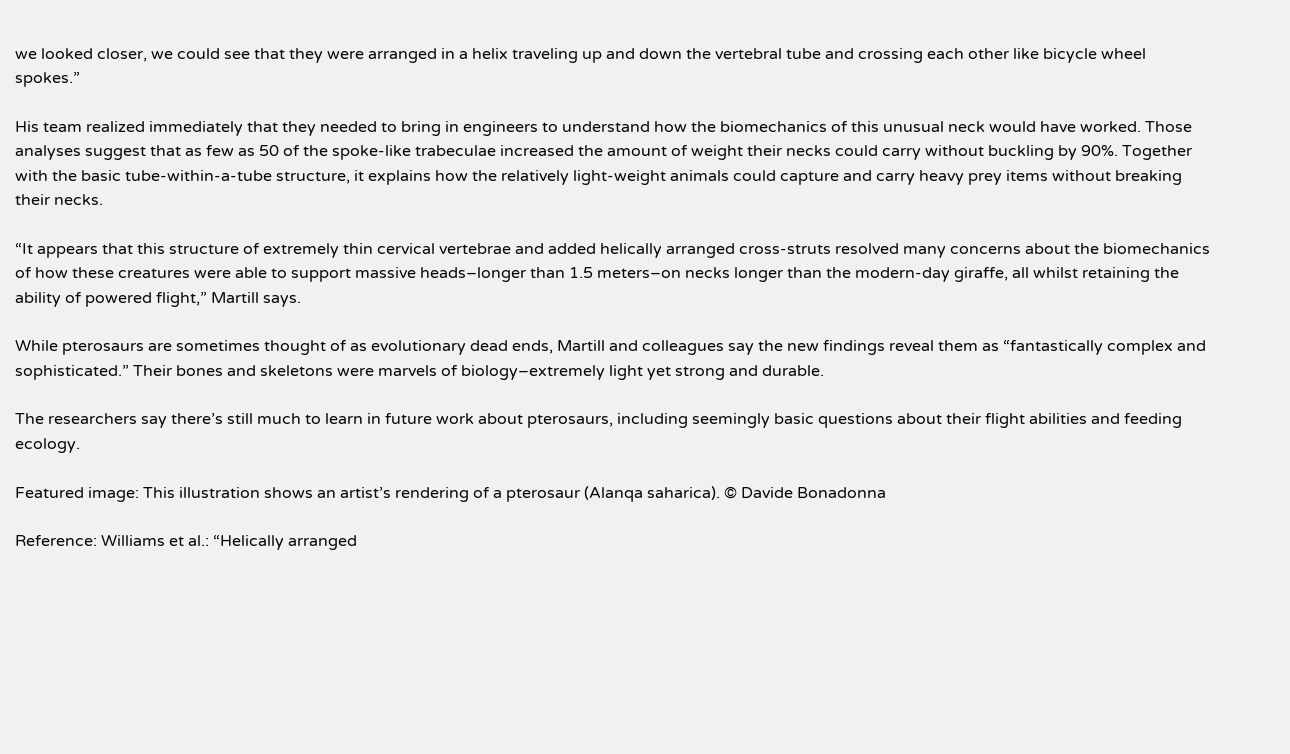we looked closer, we could see that they were arranged in a helix traveling up and down the vertebral tube and crossing each other like bicycle wheel spokes.”

His team realized immediately that they needed to bring in engineers to understand how the biomechanics of this unusual neck would have worked. Those analyses suggest that as few as 50 of the spoke-like trabeculae increased the amount of weight their necks could carry without buckling by 90%. Together with the basic tube-within-a-tube structure, it explains how the relatively light-weight animals could capture and carry heavy prey items without breaking their necks.

“It appears that this structure of extremely thin cervical vertebrae and added helically arranged cross-struts resolved many concerns about the biomechanics of how these creatures were able to support massive heads–longer than 1.5 meters–on necks longer than the modern-day giraffe, all whilst retaining the ability of powered flight,” Martill says.

While pterosaurs are sometimes thought of as evolutionary dead ends, Martill and colleagues say the new findings reveal them as “fantastically complex and sophisticated.” Their bones and skeletons were marvels of biology–extremely light yet strong and durable.

The researchers say there’s still much to learn in future work about pterosaurs, including seemingly basic questions about their flight abilities and feeding ecology.

Featured image: This illustration shows an artist’s rendering of a pterosaur (Alanqa saharica). © Davide Bonadonna

Reference: Williams et al.: “Helically arranged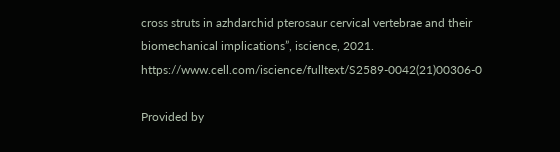cross struts in azhdarchid pterosaur cervical vertebrae and their biomechanical implications”, iscience, 2021. https://www.cell.com/iscience/fulltext/S2589-0042(21)00306-0

Provided by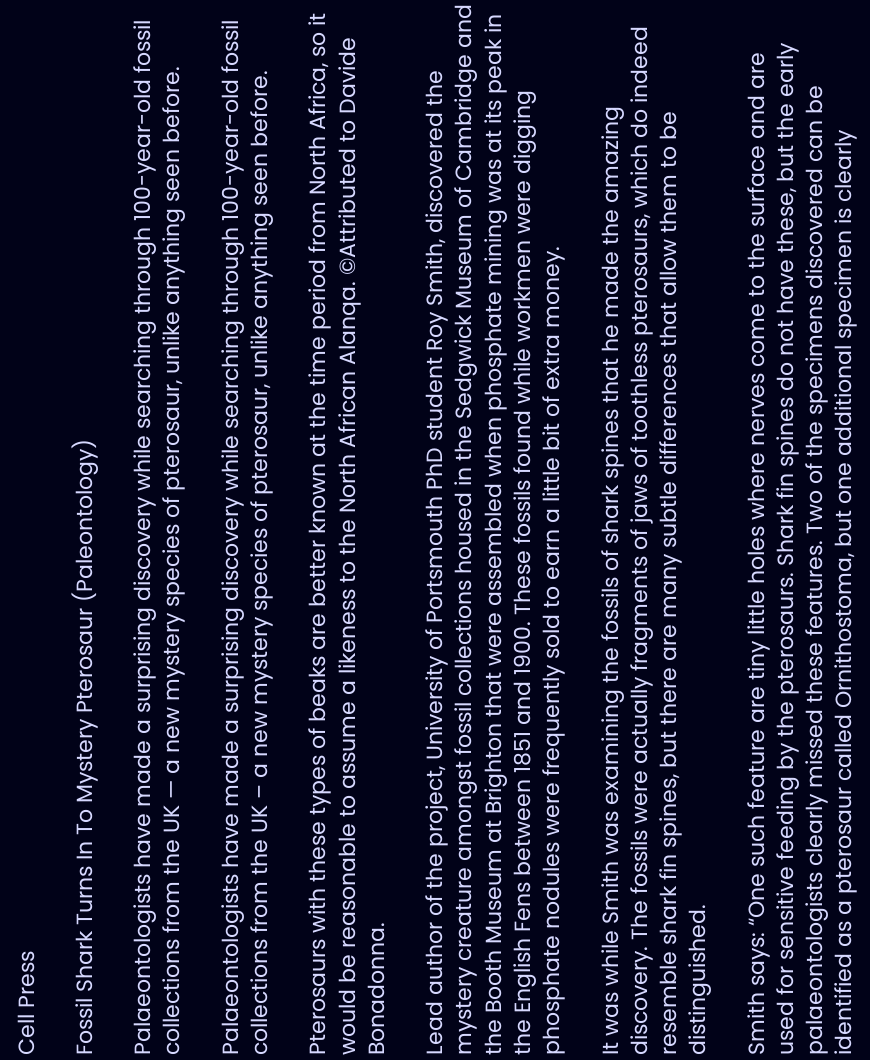Cell Press

Fossil Shark Turns In To Mystery Pterosaur (Paleontology)

Palaeontologists have made a surprising discovery while searching through 100-year-old fossil collections from the UK — a new mystery species of pterosaur, unlike anything seen before.

Palaeontologists have made a surprising discovery while searching through 100-year-old fossil collections from the UK – a new mystery species of pterosaur, unlike anything seen before.

Pterosaurs with these types of beaks are better known at the time period from North Africa, so it would be reasonable to assume a likeness to the North African Alanqa. ©Attributed to Davide Bonadonna.

Lead author of the project, University of Portsmouth PhD student Roy Smith, discovered the mystery creature amongst fossil collections housed in the Sedgwick Museum of Cambridge and the Booth Museum at Brighton that were assembled when phosphate mining was at its peak in the English Fens between 1851 and 1900. These fossils found while workmen were digging phosphate nodules were frequently sold to earn a little bit of extra money.

It was while Smith was examining the fossils of shark spines that he made the amazing discovery. The fossils were actually fragments of jaws of toothless pterosaurs, which do indeed resemble shark fin spines, but there are many subtle differences that allow them to be distinguished.

Smith says: “One such feature are tiny little holes where nerves come to the surface and are used for sensitive feeding by the pterosaurs. Shark fin spines do not have these, but the early palaeontologists clearly missed these features. Two of the specimens discovered can be identified as a pterosaur called Ornithostoma, but one additional specimen is clearly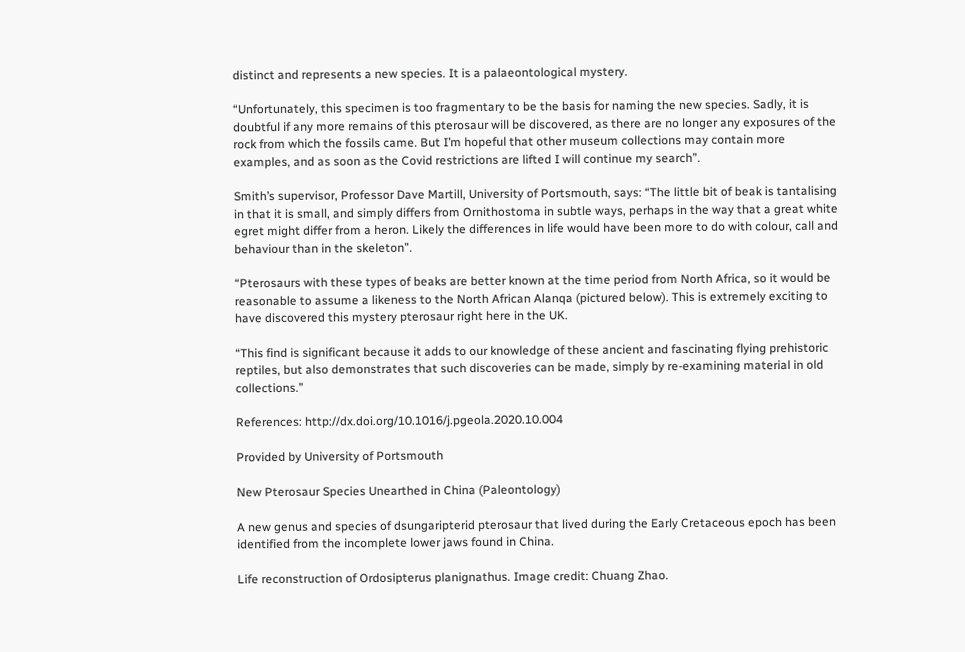distinct and represents a new species. It is a palaeontological mystery.

“Unfortunately, this specimen is too fragmentary to be the basis for naming the new species. Sadly, it is doubtful if any more remains of this pterosaur will be discovered, as there are no longer any exposures of the rock from which the fossils came. But I’m hopeful that other museum collections may contain more examples, and as soon as the Covid restrictions are lifted I will continue my search”.

Smith’s supervisor, Professor Dave Martill, University of Portsmouth, says: “The little bit of beak is tantalising in that it is small, and simply differs from Ornithostoma in subtle ways, perhaps in the way that a great white egret might differ from a heron. Likely the differences in life would have been more to do with colour, call and behaviour than in the skeleton”.

“Pterosaurs with these types of beaks are better known at the time period from North Africa, so it would be reasonable to assume a likeness to the North African Alanqa (pictured below). This is extremely exciting to have discovered this mystery pterosaur right here in the UK.

“This find is significant because it adds to our knowledge of these ancient and fascinating flying prehistoric reptiles, but also demonstrates that such discoveries can be made, simply by re-examining material in old collections.”

References: http://dx.doi.org/10.1016/j.pgeola.2020.10.004

Provided by University of Portsmouth

New Pterosaur Species Unearthed in China (Paleontology)

A new genus and species of dsungaripterid pterosaur that lived during the Early Cretaceous epoch has been identified from the incomplete lower jaws found in China.

Life reconstruction of Ordosipterus planignathus. Image credit: Chuang Zhao.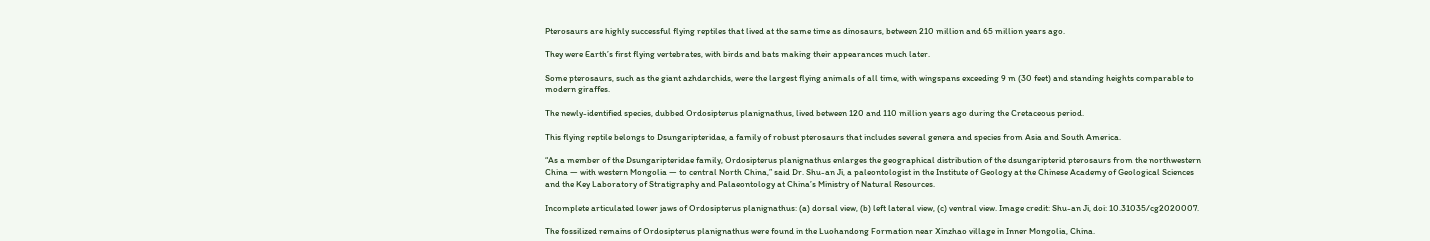Pterosaurs are highly successful flying reptiles that lived at the same time as dinosaurs, between 210 million and 65 million years ago.

They were Earth’s first flying vertebrates, with birds and bats making their appearances much later.

Some pterosaurs, such as the giant azhdarchids, were the largest flying animals of all time, with wingspans exceeding 9 m (30 feet) and standing heights comparable to modern giraffes.

The newly-identified species, dubbed Ordosipterus planignathus, lived between 120 and 110 million years ago during the Cretaceous period.

This flying reptile belongs to Dsungaripteridae, a family of robust pterosaurs that includes several genera and species from Asia and South America.

“As a member of the Dsungaripteridae family, Ordosipterus planignathus enlarges the geographical distribution of the dsungaripterid pterosaurs from the northwestern China — with western Mongolia — to central North China,” said Dr. Shu-an Ji, a paleontologist in the Institute of Geology at the Chinese Academy of Geological Sciences and the Key Laboratory of Stratigraphy and Palaeontology at China’s Ministry of Natural Resources.

Incomplete articulated lower jaws of Ordosipterus planignathus: (a) dorsal view, (b) left lateral view, (c) ventral view. Image credit: Shu-an Ji, doi: 10.31035/cg2020007.

The fossilized remains of Ordosipterus planignathus were found in the Luohandong Formation near Xinzhao village in Inner Mongolia, China.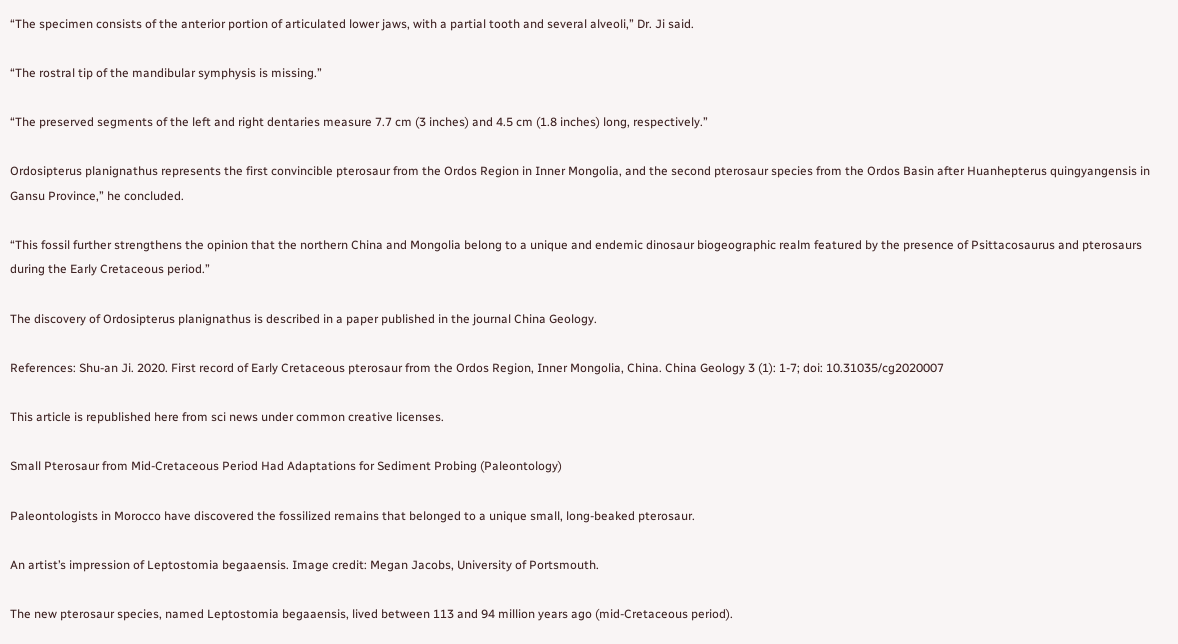“The specimen consists of the anterior portion of articulated lower jaws, with a partial tooth and several alveoli,” Dr. Ji said.

“The rostral tip of the mandibular symphysis is missing.”

“The preserved segments of the left and right dentaries measure 7.7 cm (3 inches) and 4.5 cm (1.8 inches) long, respectively.”

Ordosipterus planignathus represents the first convincible pterosaur from the Ordos Region in Inner Mongolia, and the second pterosaur species from the Ordos Basin after Huanhepterus quingyangensis in Gansu Province,” he concluded.

“This fossil further strengthens the opinion that the northern China and Mongolia belong to a unique and endemic dinosaur biogeographic realm featured by the presence of Psittacosaurus and pterosaurs during the Early Cretaceous period.”

The discovery of Ordosipterus planignathus is described in a paper published in the journal China Geology.

References: Shu-an Ji. 2020. First record of Early Cretaceous pterosaur from the Ordos Region, Inner Mongolia, China. China Geology 3 (1): 1-7; doi: 10.31035/cg2020007

This article is republished here from sci news under common creative licenses.

Small Pterosaur from Mid-Cretaceous Period Had Adaptations for Sediment Probing (Paleontology)

Paleontologists in Morocco have discovered the fossilized remains that belonged to a unique small, long-beaked pterosaur.

An artist’s impression of Leptostomia begaaensis. Image credit: Megan Jacobs, University of Portsmouth.

The new pterosaur species, named Leptostomia begaaensis, lived between 113 and 94 million years ago (mid-Cretaceous period).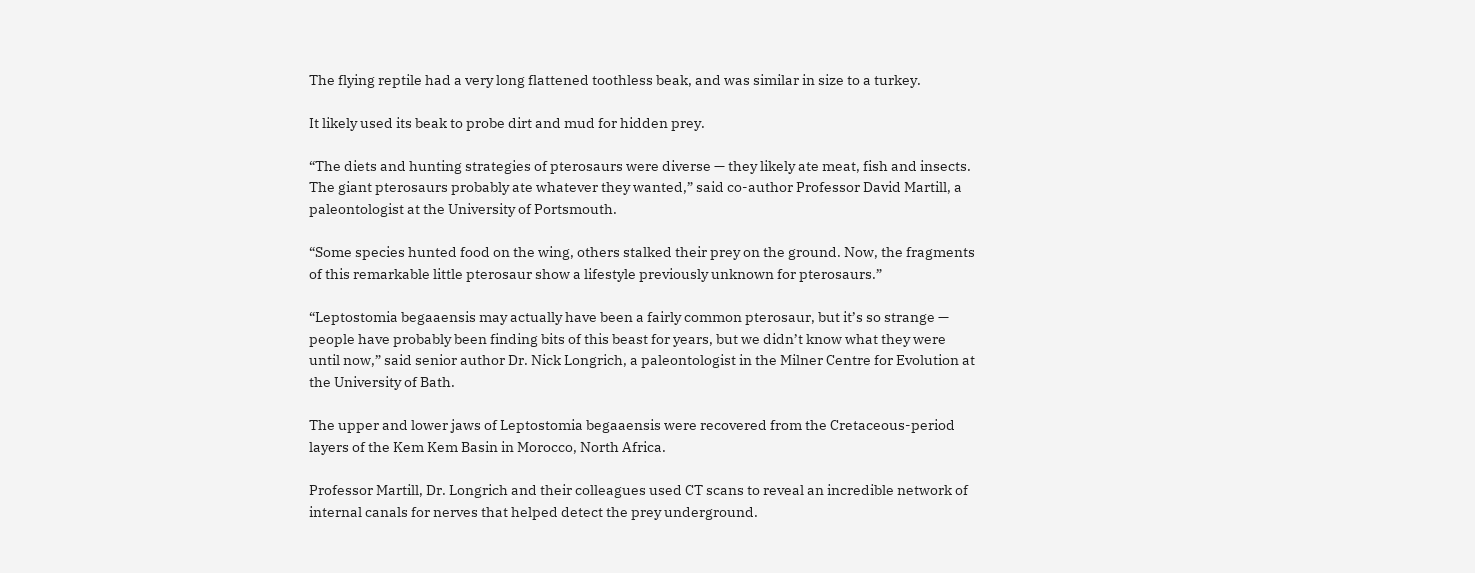The flying reptile had a very long flattened toothless beak, and was similar in size to a turkey.

It likely used its beak to probe dirt and mud for hidden prey.

“The diets and hunting strategies of pterosaurs were diverse — they likely ate meat, fish and insects. The giant pterosaurs probably ate whatever they wanted,” said co-author Professor David Martill, a paleontologist at the University of Portsmouth.

“Some species hunted food on the wing, others stalked their prey on the ground. Now, the fragments of this remarkable little pterosaur show a lifestyle previously unknown for pterosaurs.”

“Leptostomia begaaensis may actually have been a fairly common pterosaur, but it’s so strange — people have probably been finding bits of this beast for years, but we didn’t know what they were until now,” said senior author Dr. Nick Longrich, a paleontologist in the Milner Centre for Evolution at the University of Bath.

The upper and lower jaws of Leptostomia begaaensis were recovered from the Cretaceous-period layers of the Kem Kem Basin in Morocco, North Africa.

Professor Martill, Dr. Longrich and their colleagues used CT scans to reveal an incredible network of internal canals for nerves that helped detect the prey underground.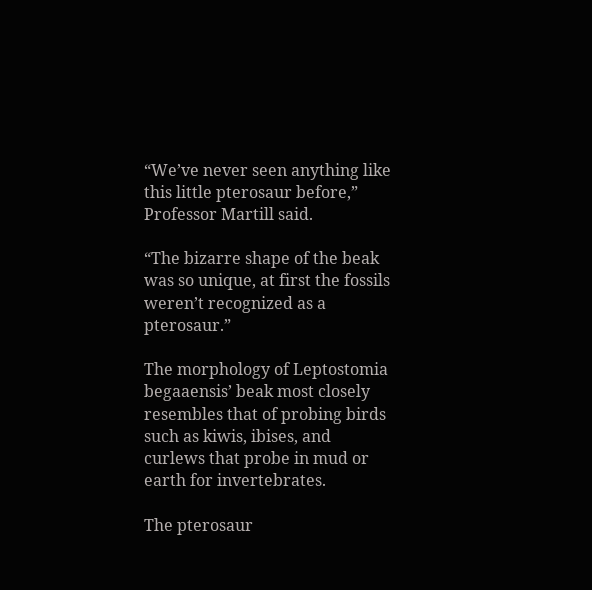“We’ve never seen anything like this little pterosaur before,” Professor Martill said.

“The bizarre shape of the beak was so unique, at first the fossils weren’t recognized as a pterosaur.”

The morphology of Leptostomia begaaensis’ beak most closely resembles that of probing birds such as kiwis, ibises, and curlews that probe in mud or earth for invertebrates.

The pterosaur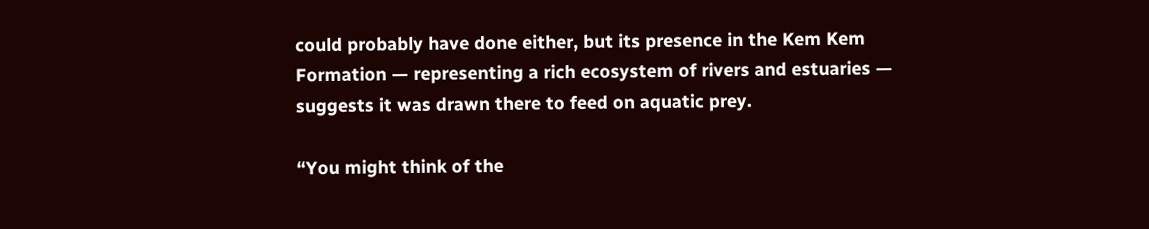could probably have done either, but its presence in the Kem Kem Formation — representing a rich ecosystem of rivers and estuaries — suggests it was drawn there to feed on aquatic prey.

“You might think of the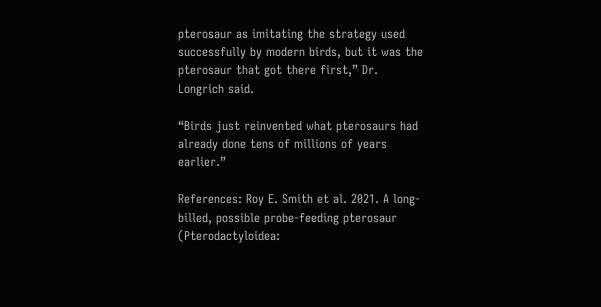pterosaur as imitating the strategy used successfully by modern birds, but it was the pterosaur that got there first,” Dr. Longrich said.

“Birds just reinvented what pterosaurs had already done tens of millions of years earlier.”

References: Roy E. Smith et al. 2021. A long-billed, possible probe-feeding pterosaur (Pterodactyloidea: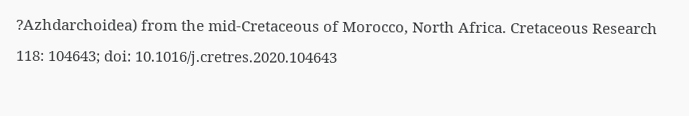?Azhdarchoidea) from the mid-Cretaceous of Morocco, North Africa. Cretaceous Research 118: 104643; doi: 10.1016/j.cretres.2020.104643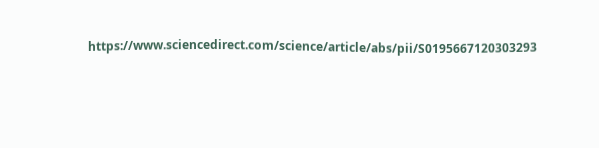https://www.sciencedirect.com/science/article/abs/pii/S0195667120303293